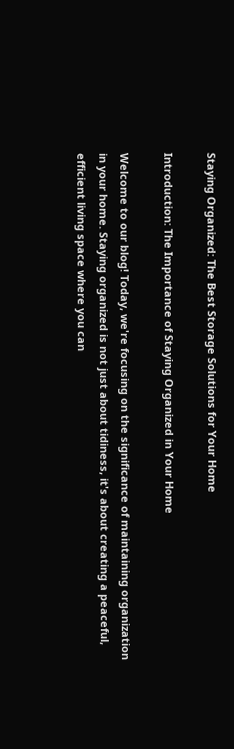Staying Organized: The Best Storage Solutions for Your Home

Introduction: The Importance of Staying Organized in Your Home

Welcome to our blog! Today, we're focusing on the significance of maintaining organization in your home. Staying organized is not just about tidiness, it's about creating a peaceful, efficient living space where you can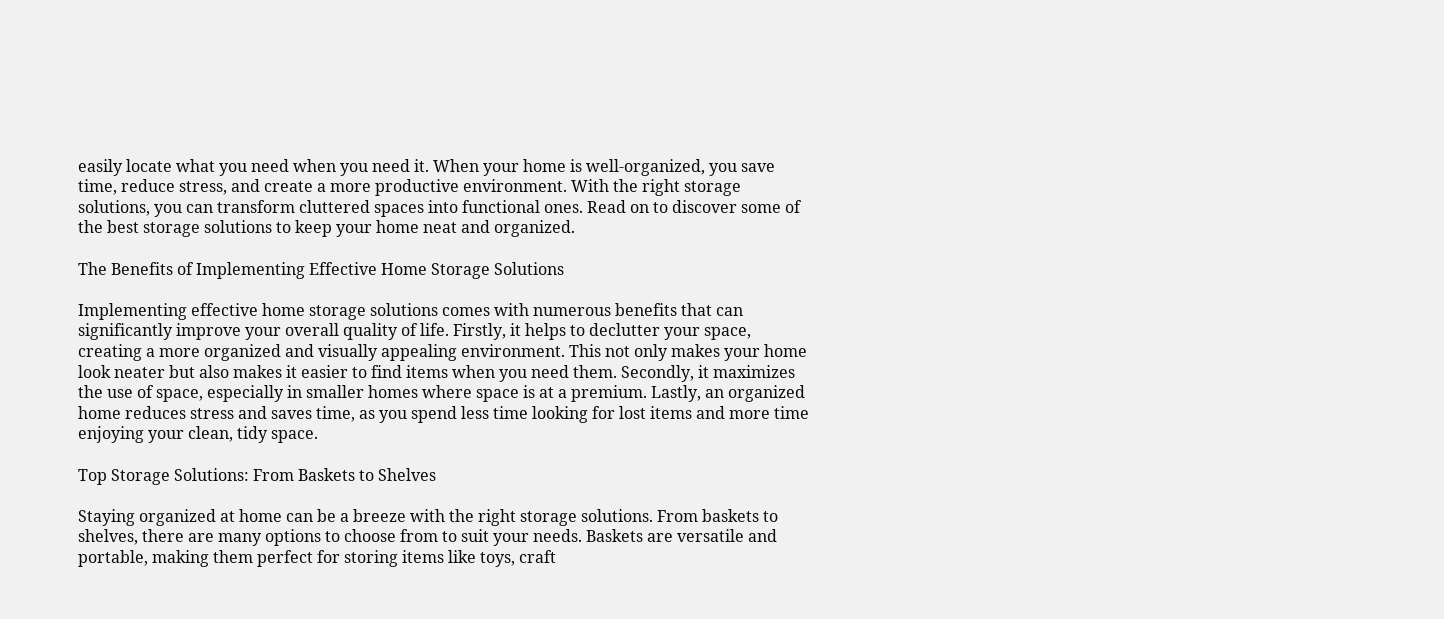easily locate what you need when you need it. When your home is well-organized, you save time, reduce stress, and create a more productive environment. With the right storage solutions, you can transform cluttered spaces into functional ones. Read on to discover some of the best storage solutions to keep your home neat and organized.

The Benefits of Implementing Effective Home Storage Solutions

Implementing effective home storage solutions comes with numerous benefits that can significantly improve your overall quality of life. Firstly, it helps to declutter your space, creating a more organized and visually appealing environment. This not only makes your home look neater but also makes it easier to find items when you need them. Secondly, it maximizes the use of space, especially in smaller homes where space is at a premium. Lastly, an organized home reduces stress and saves time, as you spend less time looking for lost items and more time enjoying your clean, tidy space.

Top Storage Solutions: From Baskets to Shelves

Staying organized at home can be a breeze with the right storage solutions. From baskets to shelves, there are many options to choose from to suit your needs. Baskets are versatile and portable, making them perfect for storing items like toys, craft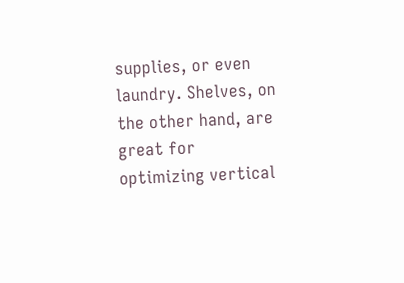supplies, or even laundry. Shelves, on the other hand, are great for optimizing vertical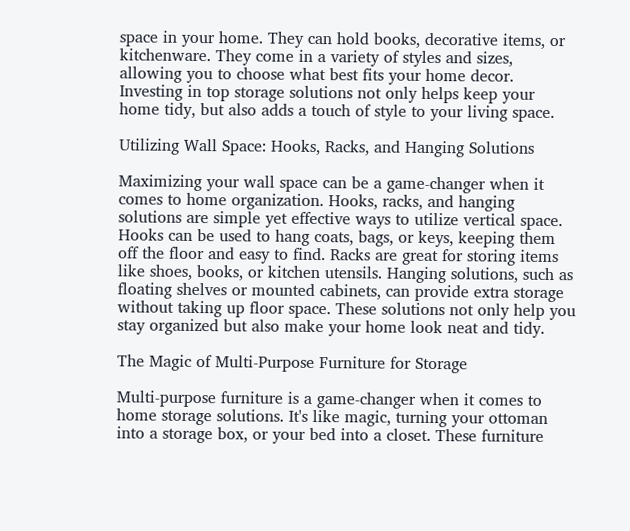space in your home. They can hold books, decorative items, or kitchenware. They come in a variety of styles and sizes, allowing you to choose what best fits your home decor. Investing in top storage solutions not only helps keep your home tidy, but also adds a touch of style to your living space.

Utilizing Wall Space: Hooks, Racks, and Hanging Solutions

Maximizing your wall space can be a game-changer when it comes to home organization. Hooks, racks, and hanging solutions are simple yet effective ways to utilize vertical space. Hooks can be used to hang coats, bags, or keys, keeping them off the floor and easy to find. Racks are great for storing items like shoes, books, or kitchen utensils. Hanging solutions, such as floating shelves or mounted cabinets, can provide extra storage without taking up floor space. These solutions not only help you stay organized but also make your home look neat and tidy.

The Magic of Multi-Purpose Furniture for Storage

Multi-purpose furniture is a game-changer when it comes to home storage solutions. It's like magic, turning your ottoman into a storage box, or your bed into a closet. These furniture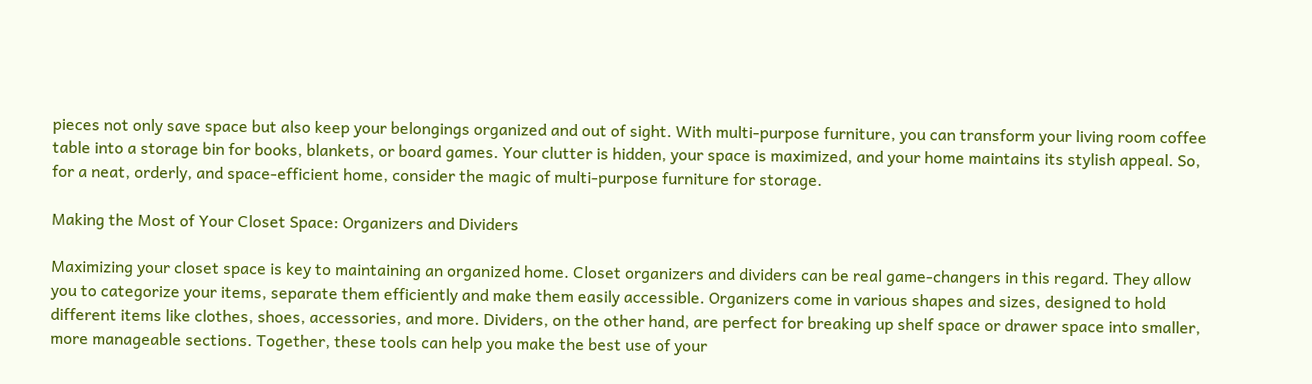pieces not only save space but also keep your belongings organized and out of sight. With multi-purpose furniture, you can transform your living room coffee table into a storage bin for books, blankets, or board games. Your clutter is hidden, your space is maximized, and your home maintains its stylish appeal. So, for a neat, orderly, and space-efficient home, consider the magic of multi-purpose furniture for storage.

Making the Most of Your Closet Space: Organizers and Dividers

Maximizing your closet space is key to maintaining an organized home. Closet organizers and dividers can be real game-changers in this regard. They allow you to categorize your items, separate them efficiently and make them easily accessible. Organizers come in various shapes and sizes, designed to hold different items like clothes, shoes, accessories, and more. Dividers, on the other hand, are perfect for breaking up shelf space or drawer space into smaller, more manageable sections. Together, these tools can help you make the best use of your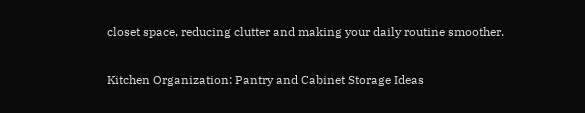closet space, reducing clutter and making your daily routine smoother.

Kitchen Organization: Pantry and Cabinet Storage Ideas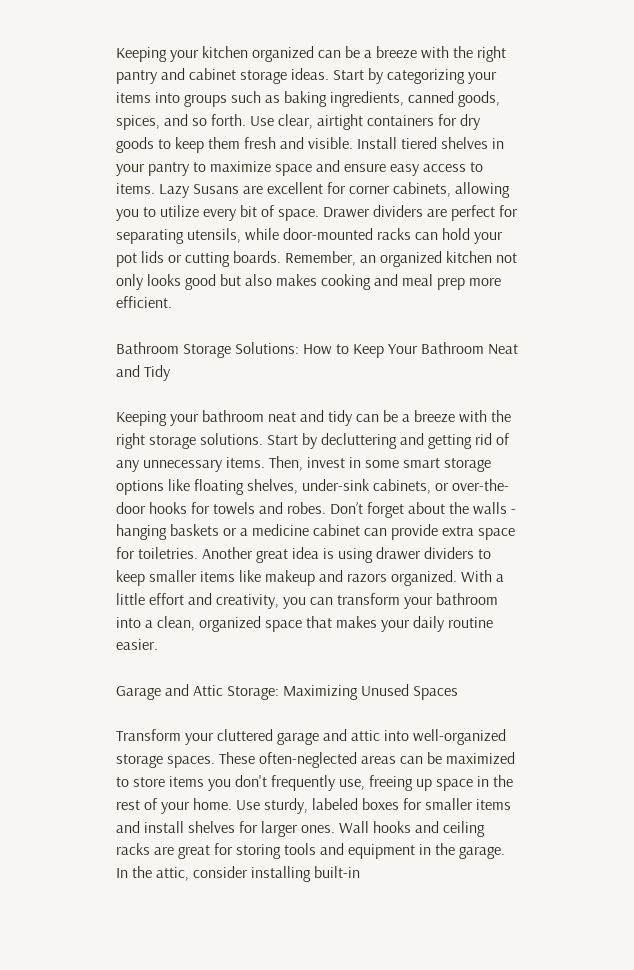Keeping your kitchen organized can be a breeze with the right pantry and cabinet storage ideas. Start by categorizing your items into groups such as baking ingredients, canned goods, spices, and so forth. Use clear, airtight containers for dry goods to keep them fresh and visible. Install tiered shelves in your pantry to maximize space and ensure easy access to items. Lazy Susans are excellent for corner cabinets, allowing you to utilize every bit of space. Drawer dividers are perfect for separating utensils, while door-mounted racks can hold your pot lids or cutting boards. Remember, an organized kitchen not only looks good but also makes cooking and meal prep more efficient.

Bathroom Storage Solutions: How to Keep Your Bathroom Neat and Tidy

Keeping your bathroom neat and tidy can be a breeze with the right storage solutions. Start by decluttering and getting rid of any unnecessary items. Then, invest in some smart storage options like floating shelves, under-sink cabinets, or over-the-door hooks for towels and robes. Don’t forget about the walls - hanging baskets or a medicine cabinet can provide extra space for toiletries. Another great idea is using drawer dividers to keep smaller items like makeup and razors organized. With a little effort and creativity, you can transform your bathroom into a clean, organized space that makes your daily routine easier.

Garage and Attic Storage: Maximizing Unused Spaces

Transform your cluttered garage and attic into well-organized storage spaces. These often-neglected areas can be maximized to store items you don't frequently use, freeing up space in the rest of your home. Use sturdy, labeled boxes for smaller items and install shelves for larger ones. Wall hooks and ceiling racks are great for storing tools and equipment in the garage. In the attic, consider installing built-in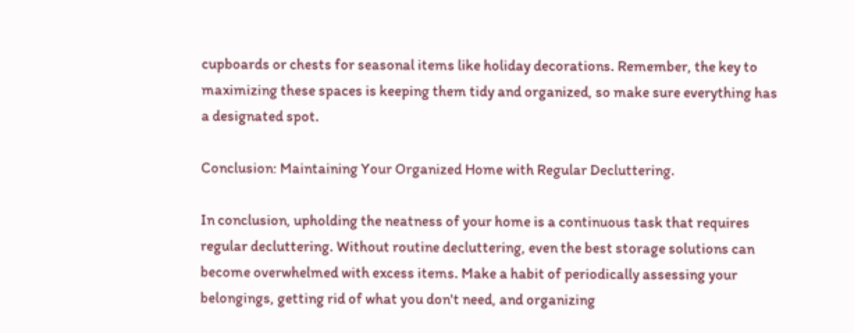cupboards or chests for seasonal items like holiday decorations. Remember, the key to maximizing these spaces is keeping them tidy and organized, so make sure everything has a designated spot.

Conclusion: Maintaining Your Organized Home with Regular Decluttering.

In conclusion, upholding the neatness of your home is a continuous task that requires regular decluttering. Without routine decluttering, even the best storage solutions can become overwhelmed with excess items. Make a habit of periodically assessing your belongings, getting rid of what you don't need, and organizing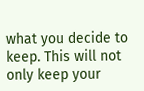what you decide to keep. This will not only keep your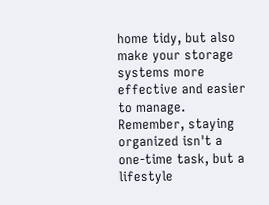home tidy, but also make your storage systems more effective and easier to manage. Remember, staying organized isn't a one-time task, but a lifestyle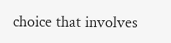choice that involves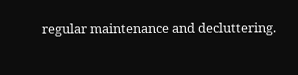regular maintenance and decluttering.